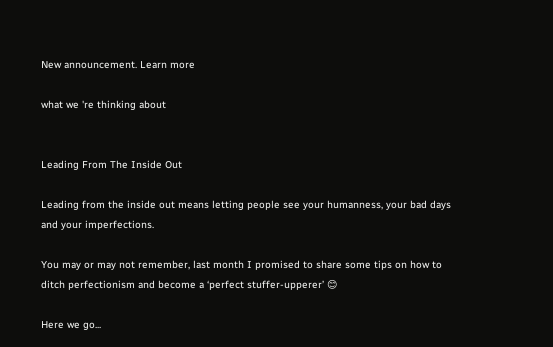New announcement. Learn more

what we 're thinking about


Leading From The Inside Out

Leading from the inside out means letting people see your humanness, your bad days and your imperfections.

You may or may not remember, last month I promised to share some tips on how to ditch perfectionism and become a ‘perfect stuffer-upperer’ 😊

Here we go...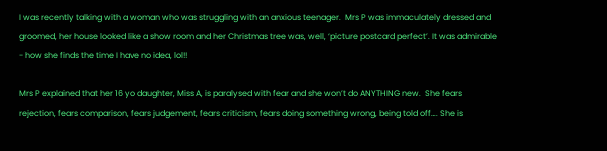I was recently talking with a woman who was struggling with an anxious teenager.  Mrs P was immaculately dressed and groomed, her house looked like a show room and her Christmas tree was, well, ‘picture postcard perfect’. It was admirable - how she finds the time I have no idea, lol!!

Mrs P explained that her 16 yo daughter, Miss A, is paralysed with fear and she won’t do ANYTHING new.  She fears rejection, fears comparison, fears judgement, fears criticism, fears doing something wrong, being told off…. She is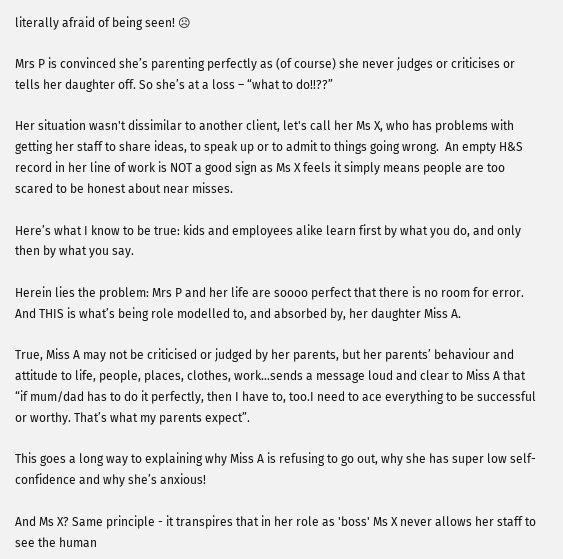literally afraid of being seen! ☹

Mrs P is convinced she’s parenting perfectly as (of course) she never judges or criticises or tells her daughter off. So she’s at a loss – “what to do!!??”

Her situation wasn't dissimilar to another client, let's call her Ms X, who has problems with getting her staff to share ideas, to speak up or to admit to things going wrong.  An empty H&S record in her line of work is NOT a good sign as Ms X feels it simply means people are too scared to be honest about near misses.

Here’s what I know to be true: kids and employees alike learn first by what you do, and only then by what you say.

Herein lies the problem: Mrs P and her life are soooo perfect that there is no room for error. And THIS is what’s being role modelled to, and absorbed by, her daughter Miss A.

True, Miss A may not be criticised or judged by her parents, but her parents’ behaviour and attitude to life, people, places, clothes, work…sends a message loud and clear to Miss A that “if mum/dad has to do it perfectly, then I have to, too.I need to ace everything to be successful or worthy. That’s what my parents expect”.

This goes a long way to explaining why Miss A is refusing to go out, why she has super low self-confidence and why she’s anxious!

And Ms X? Same principle - it transpires that in her role as 'boss' Ms X never allows her staff to see the human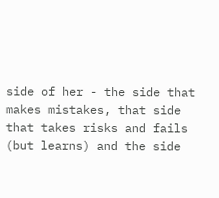side of her - the side that makes mistakes, that side that takes risks and fails (but learns) and the side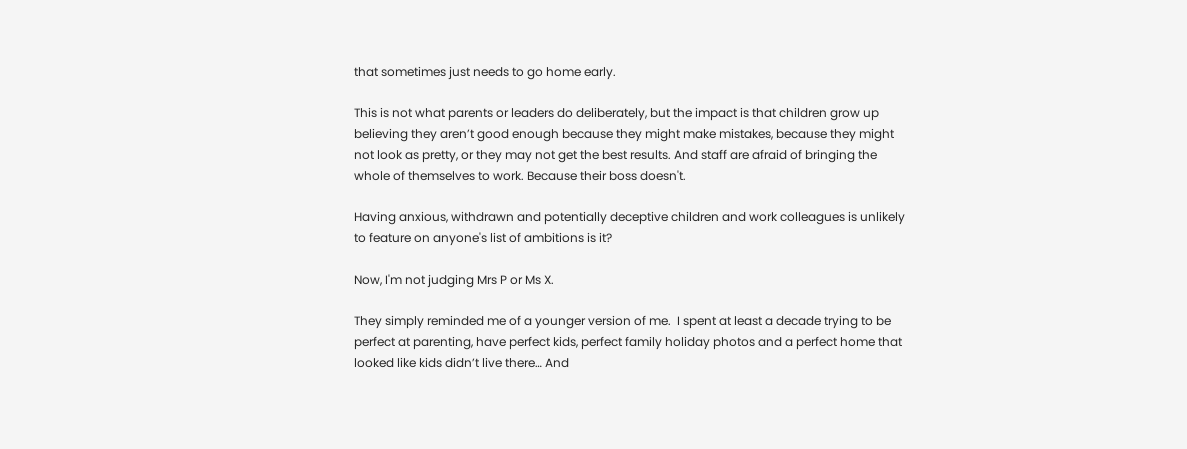that sometimes just needs to go home early.

This is not what parents or leaders do deliberately, but the impact is that children grow up believing they aren’t good enough because they might make mistakes, because they might not look as pretty, or they may not get the best results. And staff are afraid of bringing the whole of themselves to work. Because their boss doesn't.

Having anxious, withdrawn and potentially deceptive children and work colleagues is unlikely to feature on anyone's list of ambitions is it?

Now, I'm not judging Mrs P or Ms X.

They simply reminded me of a younger version of me.  I spent at least a decade trying to be perfect at parenting, have perfect kids, perfect family holiday photos and a perfect home that looked like kids didn’t live there… And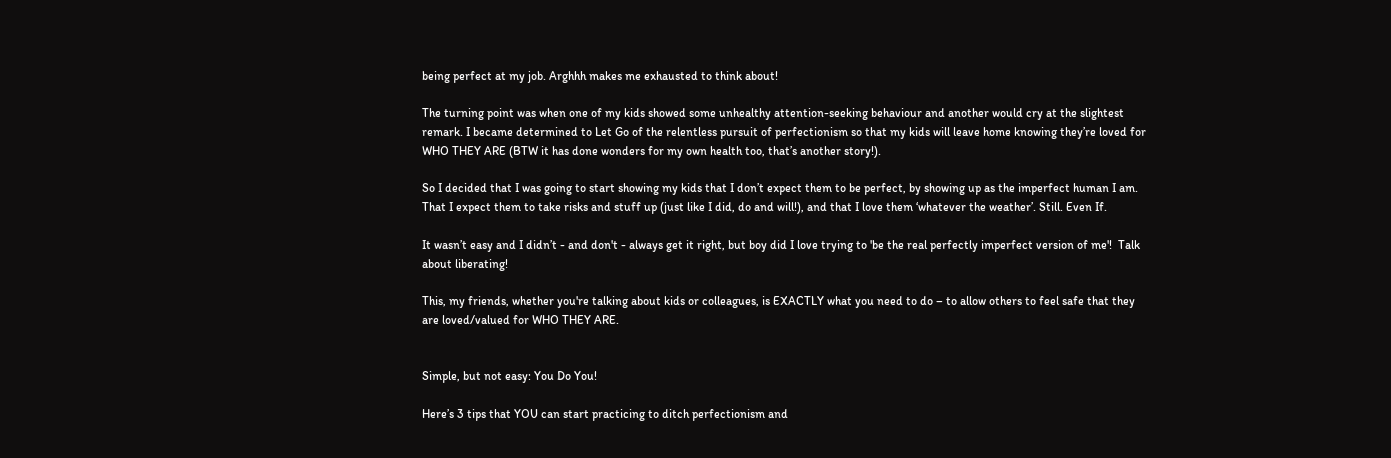being perfect at my job. Arghhh makes me exhausted to think about!

The turning point was when one of my kids showed some unhealthy attention-seeking behaviour and another would cry at the slightest remark. I became determined to Let Go of the relentless pursuit of perfectionism so that my kids will leave home knowing they’re loved for WHO THEY ARE (BTW it has done wonders for my own health too, that’s another story!).

So I decided that I was going to start showing my kids that I don’t expect them to be perfect, by showing up as the imperfect human I am. That I expect them to take risks and stuff up (just like I did, do and will!), and that I love them ‘whatever the weather’. Still. Even If.

It wasn’t easy and I didn’t - and don't - always get it right, but boy did I love trying to 'be the real perfectly imperfect version of me'!  Talk about liberating!

This, my friends, whether you're talking about kids or colleagues, is EXACTLY what you need to do – to allow others to feel safe that they are loved/valued for WHO THEY ARE.


Simple, but not easy: You Do You!

Here’s 3 tips that YOU can start practicing to ditch perfectionism and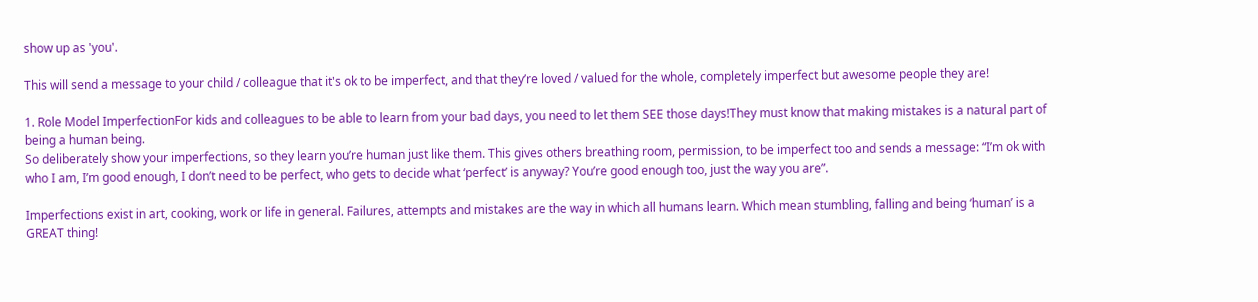show up as 'you'.

This will send a message to your child / colleague that it's ok to be imperfect, and that they’re loved / valued for the whole, completely imperfect but awesome people they are!

1. Role Model ImperfectionFor kids and colleagues to be able to learn from your bad days, you need to let them SEE those days!They must know that making mistakes is a natural part of being a human being.
So deliberately show your imperfections, so they learn you’re human just like them. This gives others breathing room, permission, to be imperfect too and sends a message: “I’m ok with who I am, I’m good enough, I don’t need to be perfect, who gets to decide what ‘perfect’ is anyway? You’re good enough too, just the way you are”.

Imperfections exist in art, cooking, work or life in general. Failures, attempts and mistakes are the way in which all humans learn. Which mean stumbling, falling and being ‘human’ is a GREAT thing!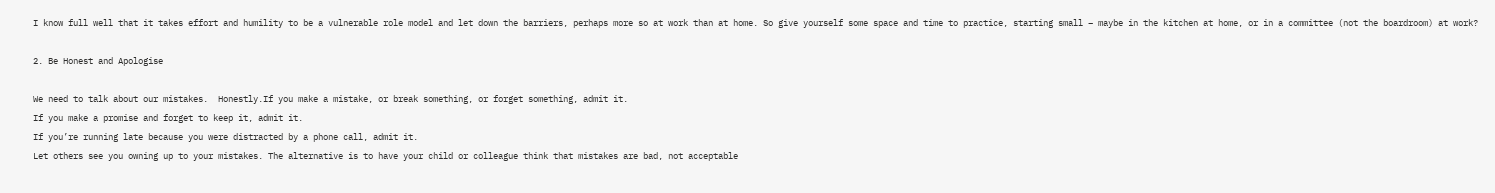I know full well that it takes effort and humility to be a vulnerable role model and let down the barriers, perhaps more so at work than at home. So give yourself some space and time to practice, starting small – maybe in the kitchen at home, or in a committee (not the boardroom) at work?

2. Be Honest and Apologise

We need to talk about our mistakes.  Honestly.If you make a mistake, or break something, or forget something, admit it.
If you make a promise and forget to keep it, admit it.
If you’re running late because you were distracted by a phone call, admit it.
Let others see you owning up to your mistakes. The alternative is to have your child or colleague think that mistakes are bad, not acceptable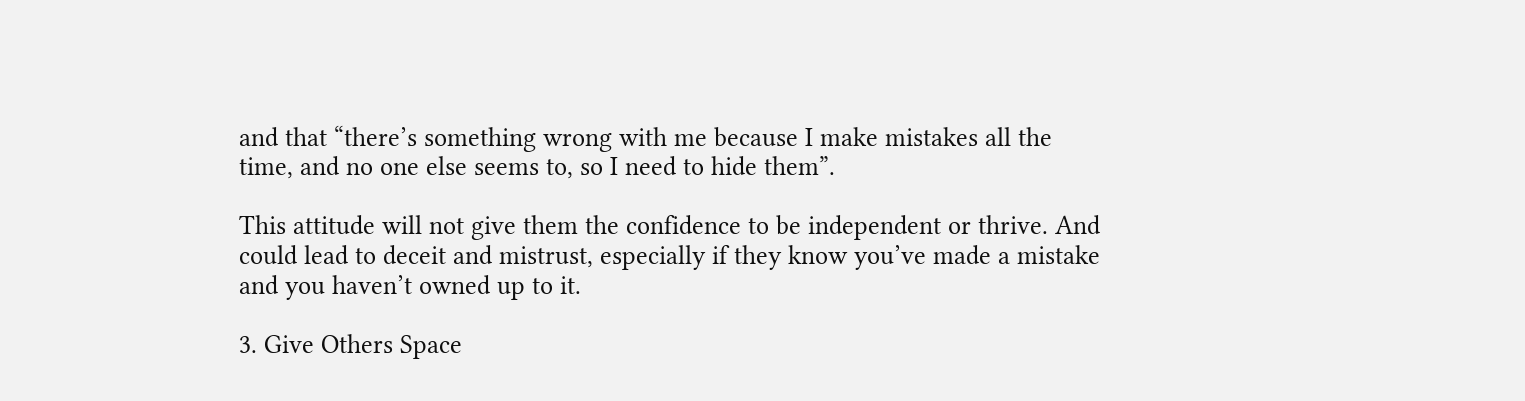and that “there’s something wrong with me because I make mistakes all the time, and no one else seems to, so I need to hide them”.

This attitude will not give them the confidence to be independent or thrive. And could lead to deceit and mistrust, especially if they know you’ve made a mistake and you haven’t owned up to it.

3. Give Others Space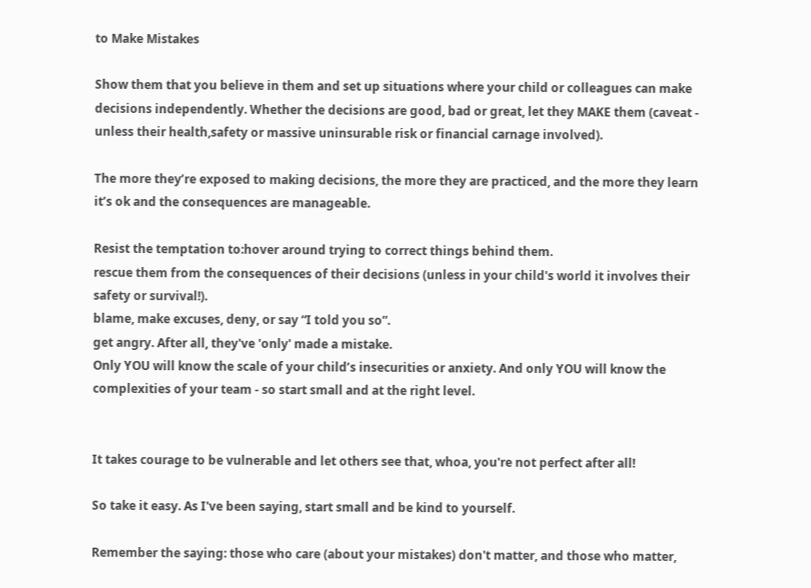to Make Mistakes

Show them that you believe in them and set up situations where your child or colleagues can make decisions independently. Whether the decisions are good, bad or great, let they MAKE them (caveat - unless their health,safety or massive uninsurable risk or financial carnage involved).

The more they’re exposed to making decisions, the more they are practiced, and the more they learn it’s ok and the consequences are manageable.

Resist the temptation to:hover around trying to correct things behind them.
rescue them from the consequences of their decisions (unless in your child's world it involves their safety or survival!).
blame, make excuses, deny, or say “I told you so”.
get angry. After all, they've 'only' made a mistake.
Only YOU will know the scale of your child’s insecurities or anxiety. And only YOU will know the complexities of your team - so start small and at the right level.


It takes courage to be vulnerable and let others see that, whoa, you're not perfect after all!

So take it easy. As I've been saying, start small and be kind to yourself.

Remember the saying: those who care (about your mistakes) don't matter, and those who matter,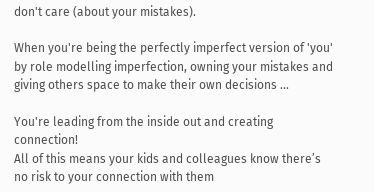don't care (about your mistakes).

When you're being the perfectly imperfect version of 'you' by role modelling imperfection, owning your mistakes and giving others space to make their own decisions ...

You're leading from the inside out and creating connection!
All of this means your kids and colleagues know there’s no risk to your connection with them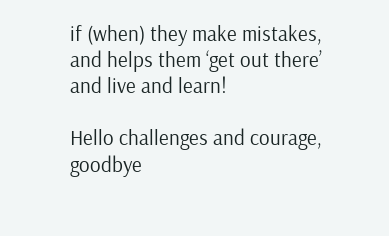if (when) they make mistakes, and helps them ‘get out there’ and live and learn!

Hello challenges and courage, goodbye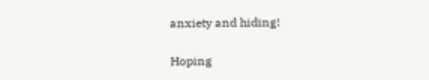anxiety and hiding!

Hoping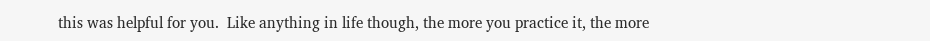this was helpful for you.  Like anything in life though, the more you practice it, the more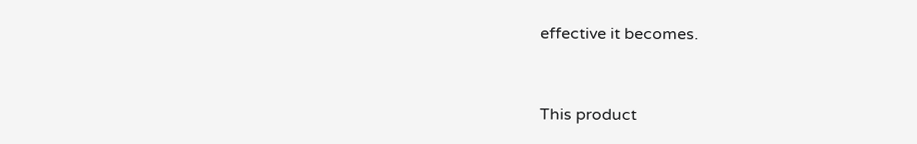effective it becomes.


This product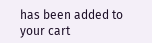has been added to your cart